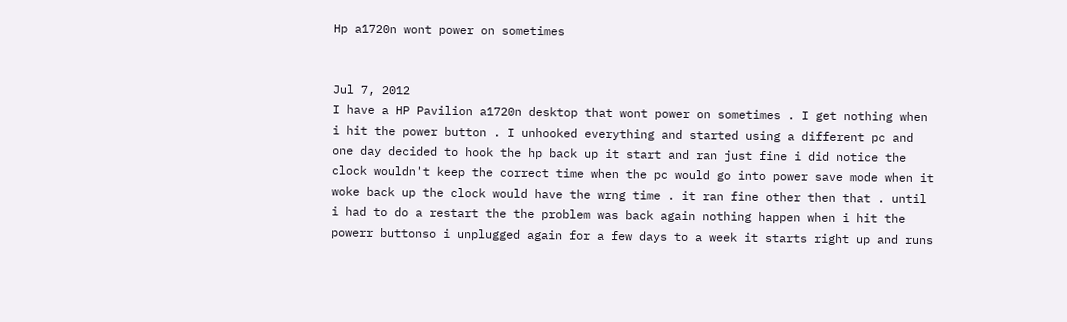Hp a1720n wont power on sometimes


Jul 7, 2012
I have a HP Pavilion a1720n desktop that wont power on sometimes . I get nothing when i hit the power button . I unhooked everything and started using a different pc and one day decided to hook the hp back up it start and ran just fine i did notice the clock wouldn't keep the correct time when the pc would go into power save mode when it woke back up the clock would have the wrng time . it ran fine other then that . until i had to do a restart the the problem was back again nothing happen when i hit the powerr buttonso i unplugged again for a few days to a week it starts right up and runs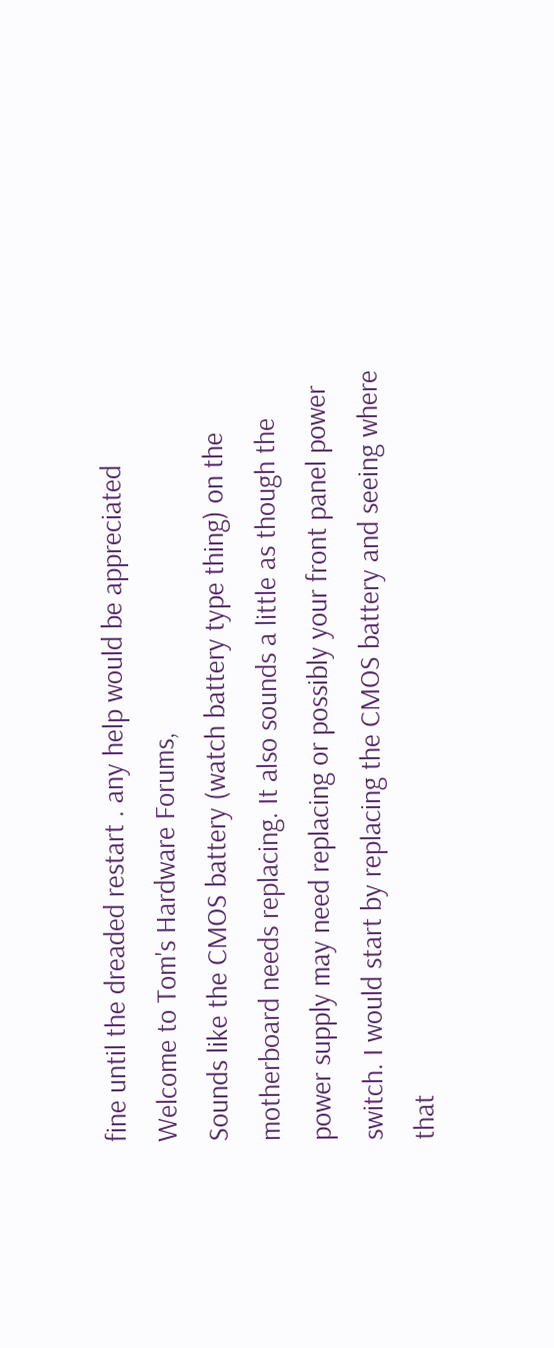fine until the dreaded restart . any help would be appreciated
Welcome to Tom's Hardware Forums,
Sounds like the CMOS battery (watch battery type thing) on the motherboard needs replacing. It also sounds a little as though the power supply may need replacing or possibly your front panel power switch. I would start by replacing the CMOS battery and seeing where that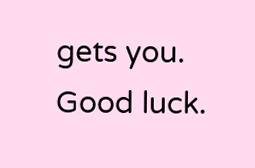gets you.
Good luck.